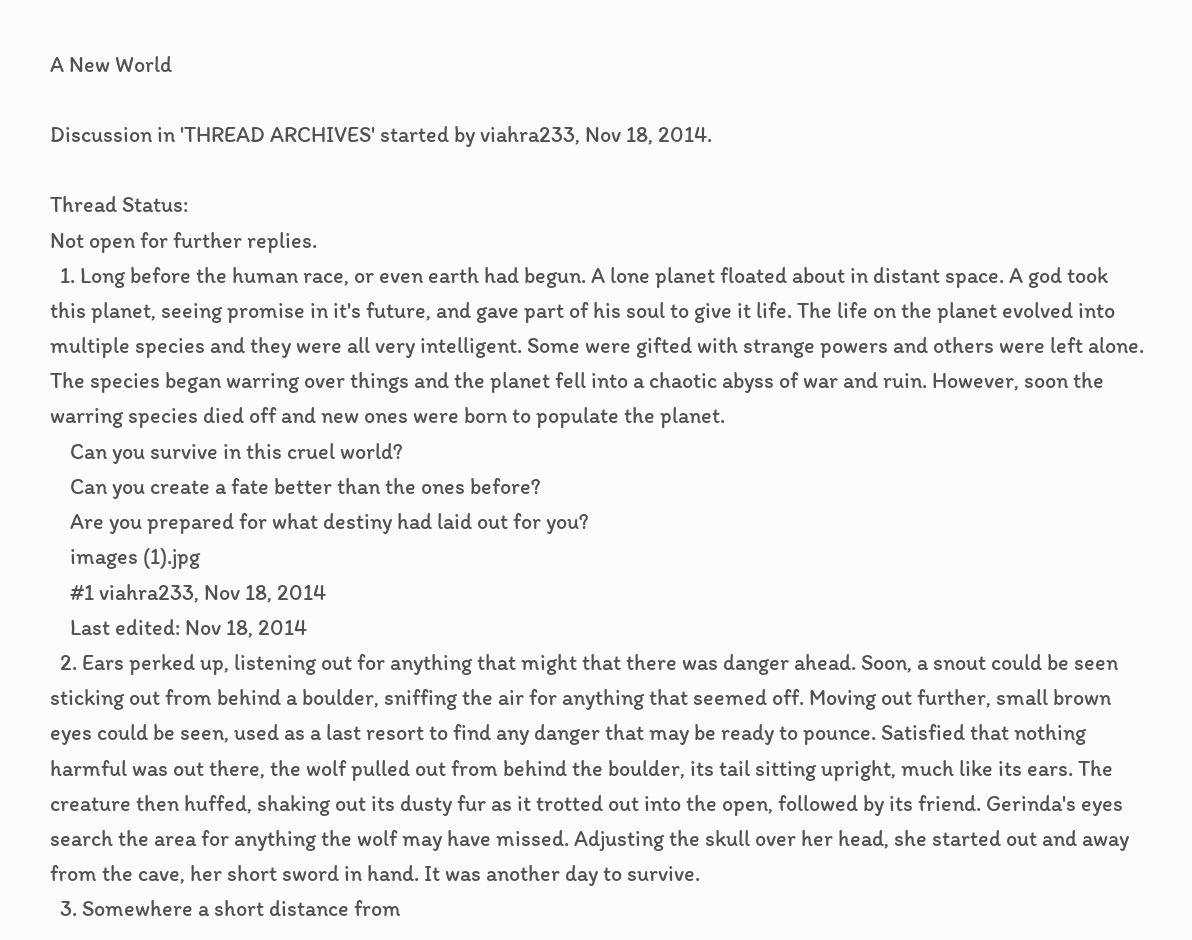A New World

Discussion in 'THREAD ARCHIVES' started by viahra233, Nov 18, 2014.

Thread Status:
Not open for further replies.
  1. Long before the human race, or even earth had begun. A lone planet floated about in distant space. A god took this planet, seeing promise in it's future, and gave part of his soul to give it life. The life on the planet evolved into multiple species and they were all very intelligent. Some were gifted with strange powers and others were left alone. The species began warring over things and the planet fell into a chaotic abyss of war and ruin. However, soon the warring species died off and new ones were born to populate the planet.
    Can you survive in this cruel world?
    Can you create a fate better than the ones before?
    Are you prepared for what destiny had laid out for you?
    images (1).jpg
    #1 viahra233, Nov 18, 2014
    Last edited: Nov 18, 2014
  2. Ears perked up, listening out for anything that might that there was danger ahead. Soon, a snout could be seen sticking out from behind a boulder, sniffing the air for anything that seemed off. Moving out further, small brown eyes could be seen, used as a last resort to find any danger that may be ready to pounce. Satisfied that nothing harmful was out there, the wolf pulled out from behind the boulder, its tail sitting upright, much like its ears. The creature then huffed, shaking out its dusty fur as it trotted out into the open, followed by its friend. Gerinda's eyes search the area for anything the wolf may have missed. Adjusting the skull over her head, she started out and away from the cave, her short sword in hand. It was another day to survive.
  3. Somewhere a short distance from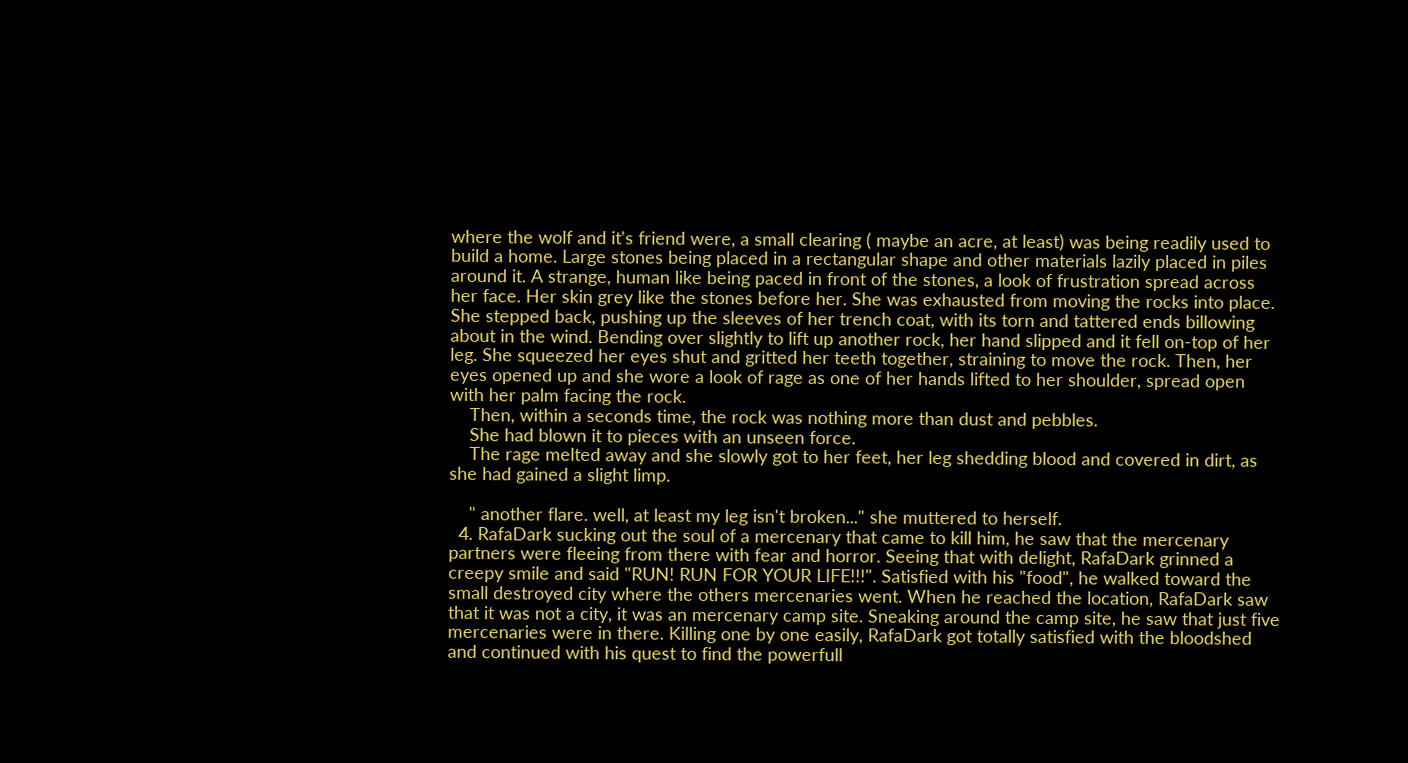where the wolf and it's friend were, a small clearing ( maybe an acre, at least) was being readily used to build a home. Large stones being placed in a rectangular shape and other materials lazily placed in piles around it. A strange, human like being paced in front of the stones, a look of frustration spread across her face. Her skin grey like the stones before her. She was exhausted from moving the rocks into place. She stepped back, pushing up the sleeves of her trench coat, with its torn and tattered ends billowing about in the wind. Bending over slightly to lift up another rock, her hand slipped and it fell on-top of her leg. She squeezed her eyes shut and gritted her teeth together, straining to move the rock. Then, her eyes opened up and she wore a look of rage as one of her hands lifted to her shoulder, spread open with her palm facing the rock.
    Then, within a seconds time, the rock was nothing more than dust and pebbles.
    She had blown it to pieces with an unseen force.
    The rage melted away and she slowly got to her feet, her leg shedding blood and covered in dirt, as she had gained a slight limp.

    " another flare. well, at least my leg isn't broken..." she muttered to herself.
  4. RafaDark sucking out the soul of a mercenary that came to kill him, he saw that the mercenary partners were fleeing from there with fear and horror. Seeing that with delight, RafaDark grinned a creepy smile and said "RUN! RUN FOR YOUR LIFE!!!". Satisfied with his "food", he walked toward the small destroyed city where the others mercenaries went. When he reached the location, RafaDark saw that it was not a city, it was an mercenary camp site. Sneaking around the camp site, he saw that just five mercenaries were in there. Killing one by one easily, RafaDark got totally satisfied with the bloodshed and continued with his quest to find the powerfull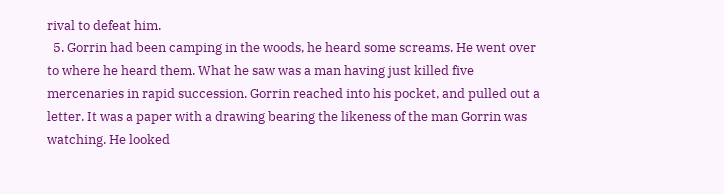rival to defeat him.
  5. Gorrin had been camping in the woods, he heard some screams. He went over to where he heard them. What he saw was a man having just killed five mercenaries in rapid succession. Gorrin reached into his pocket, and pulled out a letter. It was a paper with a drawing bearing the likeness of the man Gorrin was watching. He looked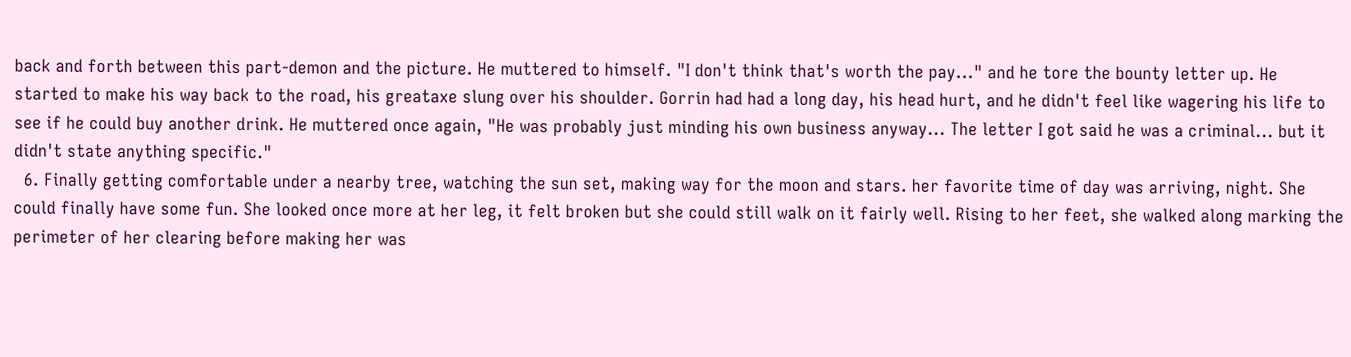back and forth between this part-demon and the picture. He muttered to himself. "I don't think that's worth the pay..." and he tore the bounty letter up. He started to make his way back to the road, his greataxe slung over his shoulder. Gorrin had had a long day, his head hurt, and he didn't feel like wagering his life to see if he could buy another drink. He muttered once again, "He was probably just minding his own business anyway... The letter I got said he was a criminal... but it didn't state anything specific."
  6. Finally getting comfortable under a nearby tree, watching the sun set, making way for the moon and stars. her favorite time of day was arriving, night. She could finally have some fun. She looked once more at her leg, it felt broken but she could still walk on it fairly well. Rising to her feet, she walked along marking the perimeter of her clearing before making her was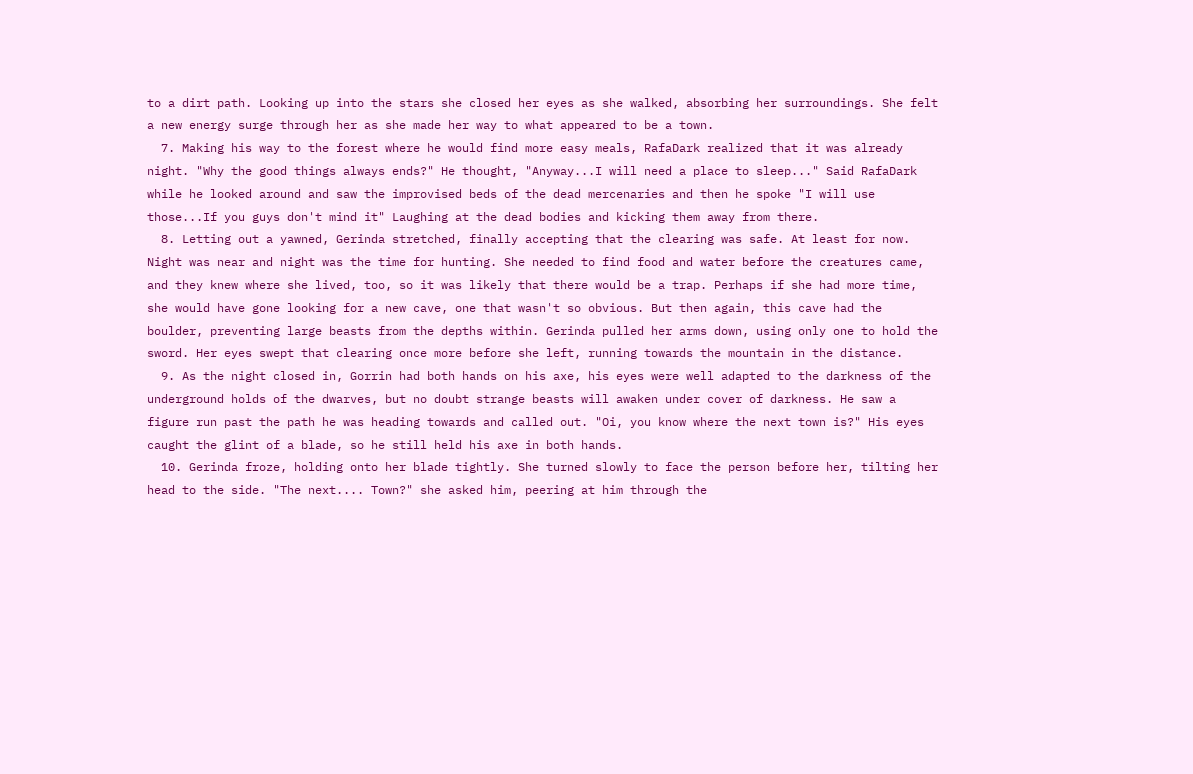to a dirt path. Looking up into the stars she closed her eyes as she walked, absorbing her surroundings. She felt a new energy surge through her as she made her way to what appeared to be a town.
  7. Making his way to the forest where he would find more easy meals, RafaDark realized that it was already night. "Why the good things always ends?" He thought, "Anyway...I will need a place to sleep..." Said RafaDark while he looked around and saw the improvised beds of the dead mercenaries and then he spoke "I will use those...If you guys don't mind it" Laughing at the dead bodies and kicking them away from there.
  8. Letting out a yawned, Gerinda stretched, finally accepting that the clearing was safe. At least for now. Night was near and night was the time for hunting. She needed to find food and water before the creatures came, and they knew where she lived, too, so it was likely that there would be a trap. Perhaps if she had more time, she would have gone looking for a new cave, one that wasn't so obvious. But then again, this cave had the boulder, preventing large beasts from the depths within. Gerinda pulled her arms down, using only one to hold the sword. Her eyes swept that clearing once more before she left, running towards the mountain in the distance.
  9. As the night closed in, Gorrin had both hands on his axe, his eyes were well adapted to the darkness of the underground holds of the dwarves, but no doubt strange beasts will awaken under cover of darkness. He saw a figure run past the path he was heading towards and called out. "Oi, you know where the next town is?" His eyes caught the glint of a blade, so he still held his axe in both hands.
  10. Gerinda froze, holding onto her blade tightly. She turned slowly to face the person before her, tilting her head to the side. "The next.... Town?" she asked him, peering at him through the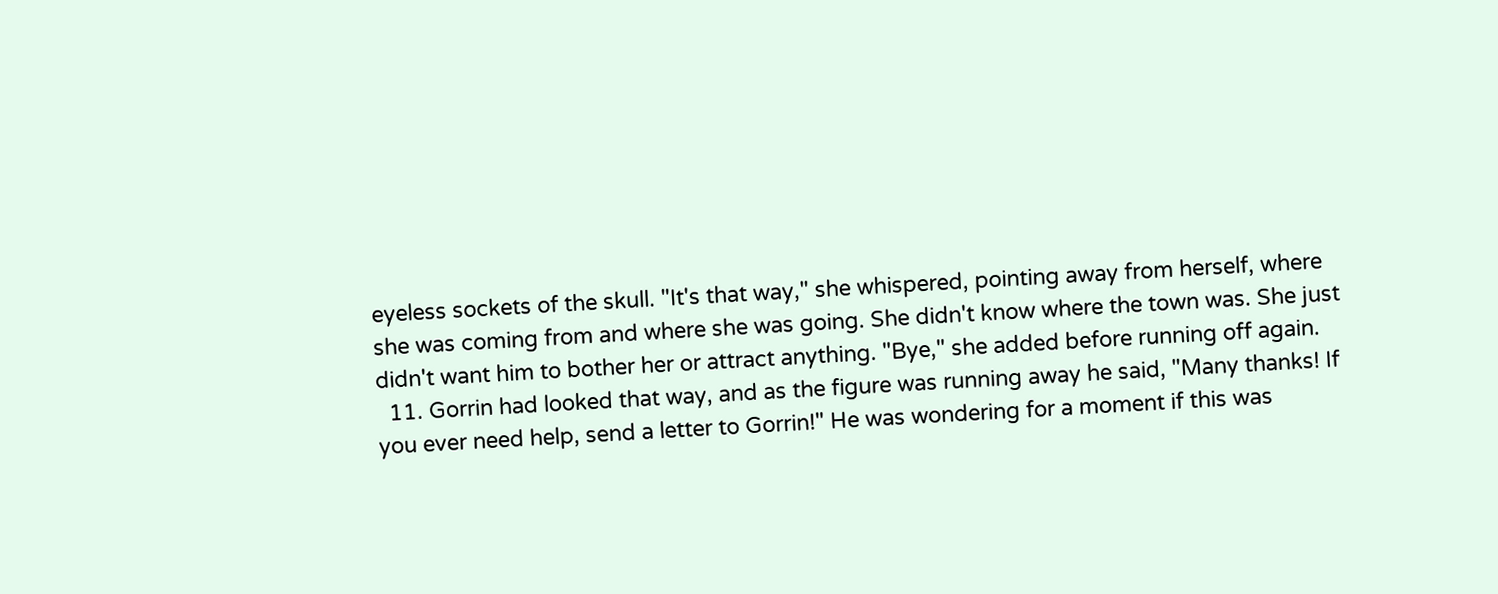eyeless sockets of the skull. "It's that way," she whispered, pointing away from herself, where she was coming from and where she was going. She didn't know where the town was. She just didn't want him to bother her or attract anything. "Bye," she added before running off again.
  11. Gorrin had looked that way, and as the figure was running away he said, "Many thanks! If you ever need help, send a letter to Gorrin!" He was wondering for a moment if this was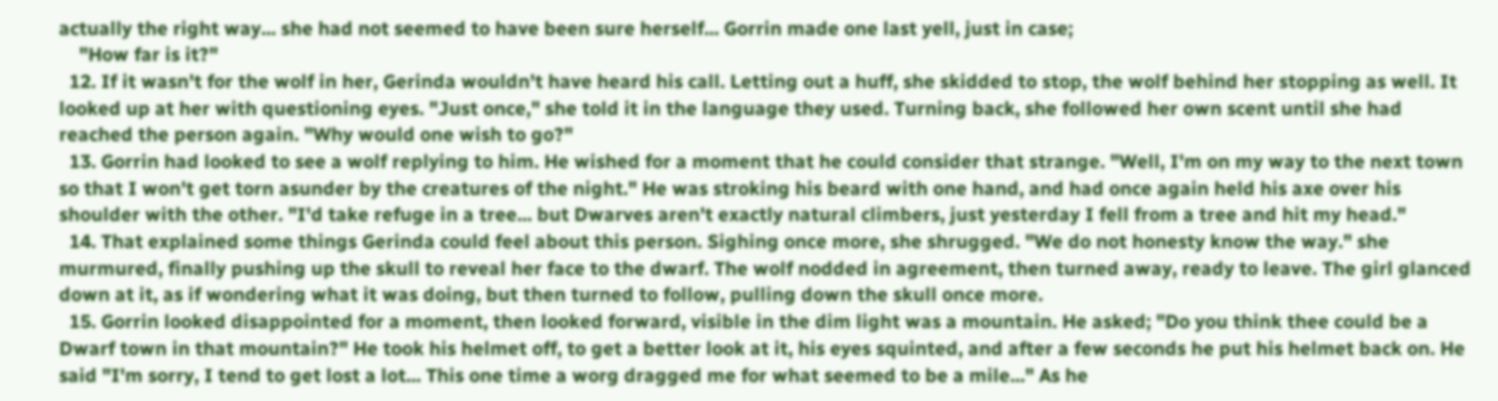actually the right way... she had not seemed to have been sure herself... Gorrin made one last yell, just in case;
    "How far is it?"
  12. If it wasn't for the wolf in her, Gerinda wouldn't have heard his call. Letting out a huff, she skidded to stop, the wolf behind her stopping as well. It looked up at her with questioning eyes. "Just once," she told it in the language they used. Turning back, she followed her own scent until she had reached the person again. "Why would one wish to go?"
  13. Gorrin had looked to see a wolf replying to him. He wished for a moment that he could consider that strange. "Well, I'm on my way to the next town so that I won't get torn asunder by the creatures of the night." He was stroking his beard with one hand, and had once again held his axe over his shoulder with the other. "I'd take refuge in a tree... but Dwarves aren't exactly natural climbers, just yesterday I fell from a tree and hit my head."
  14. That explained some things Gerinda could feel about this person. Sighing once more, she shrugged. "We do not honesty know the way." she murmured, finally pushing up the skull to reveal her face to the dwarf. The wolf nodded in agreement, then turned away, ready to leave. The girl glanced down at it, as if wondering what it was doing, but then turned to follow, pulling down the skull once more.
  15. Gorrin looked disappointed for a moment, then looked forward, visible in the dim light was a mountain. He asked; "Do you think thee could be a Dwarf town in that mountain?" He took his helmet off, to get a better look at it, his eyes squinted, and after a few seconds he put his helmet back on. He said "I'm sorry, I tend to get lost a lot... This one time a worg dragged me for what seemed to be a mile..." As he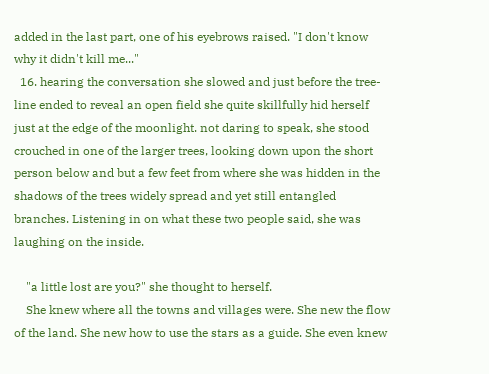added in the last part, one of his eyebrows raised. "I don't know why it didn't kill me..."
  16. hearing the conversation she slowed and just before the tree-line ended to reveal an open field she quite skillfully hid herself just at the edge of the moonlight. not daring to speak, she stood crouched in one of the larger trees, looking down upon the short person below and but a few feet from where she was hidden in the shadows of the trees widely spread and yet still entangled branches. Listening in on what these two people said, she was laughing on the inside.

    "a little lost are you?" she thought to herself.
    She knew where all the towns and villages were. She new the flow of the land. She new how to use the stars as a guide. She even knew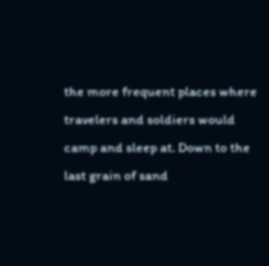the more frequent places where travelers and soldiers would camp and sleep at. Down to the last grain of sand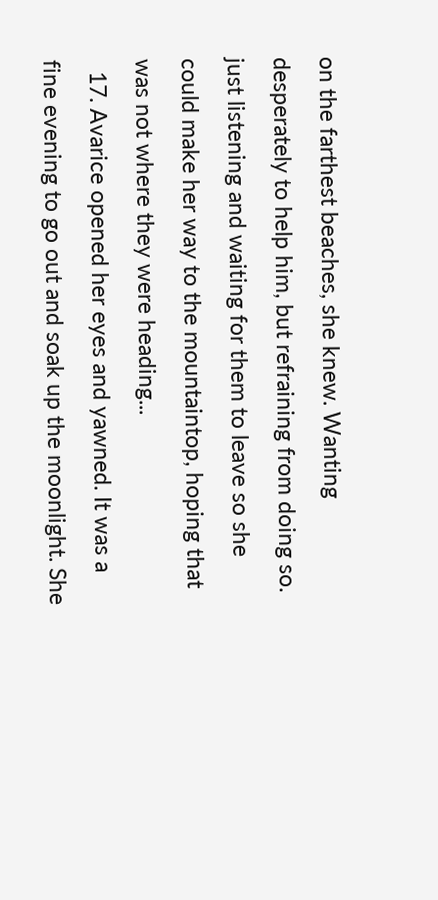on the farthest beaches, she knew. Wanting desperately to help him, but refraining from doing so. just listening and waiting for them to leave so she could make her way to the mountaintop, hoping that was not where they were heading...
  17. Avarice opened her eyes and yawned. It was a fine evening to go out and soak up the moonlight. She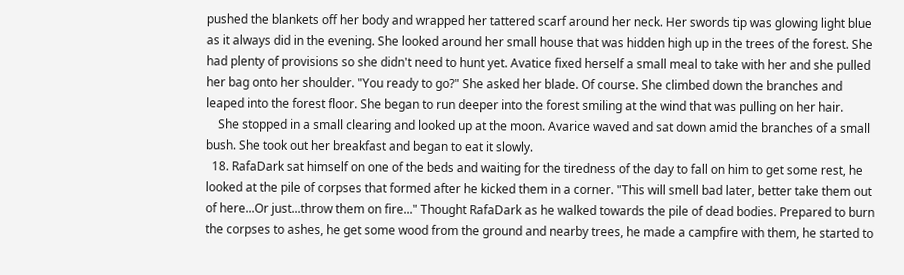pushed the blankets off her body and wrapped her tattered scarf around her neck. Her swords tip was glowing light blue as it always did in the evening. She looked around her small house that was hidden high up in the trees of the forest. She had plenty of provisions so she didn't need to hunt yet. Avatice fixed herself a small meal to take with her and she pulled her bag onto her shoulder. "You ready to go?" She asked her blade. Of course. She climbed down the branches and leaped into the forest floor. She began to run deeper into the forest smiling at the wind that was pulling on her hair.
    She stopped in a small clearing and looked up at the moon. Avarice waved and sat down amid the branches of a small bush. She took out her breakfast and began to eat it slowly.
  18. RafaDark sat himself on one of the beds and waiting for the tiredness of the day to fall on him to get some rest, he looked at the pile of corpses that formed after he kicked them in a corner. "This will smell bad later, better take them out of here...Or just...throw them on fire..." Thought RafaDark as he walked towards the pile of dead bodies. Prepared to burn the corpses to ashes, he get some wood from the ground and nearby trees, he made a campfire with them, he started to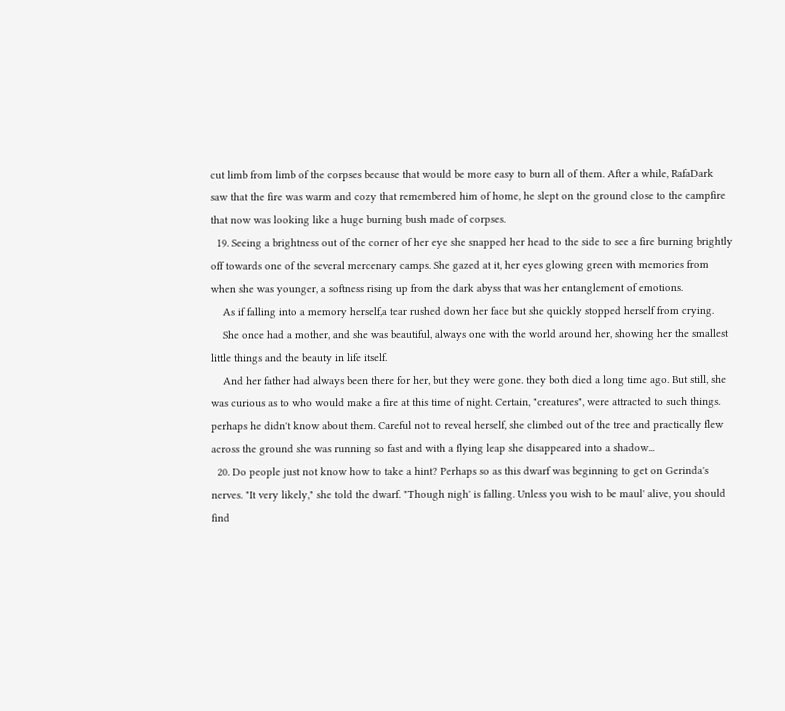cut limb from limb of the corpses because that would be more easy to burn all of them. After a while, RafaDark saw that the fire was warm and cozy that remembered him of home, he slept on the ground close to the campfire that now was looking like a huge burning bush made of corpses.
  19. Seeing a brightness out of the corner of her eye she snapped her head to the side to see a fire burning brightly off towards one of the several mercenary camps. She gazed at it, her eyes glowing green with memories from when she was younger, a softness rising up from the dark abyss that was her entanglement of emotions.
    As if falling into a memory herself,a tear rushed down her face but she quickly stopped herself from crying.
    She once had a mother, and she was beautiful, always one with the world around her, showing her the smallest little things and the beauty in life itself.
    And her father had always been there for her, but they were gone. they both died a long time ago. But still, she was curious as to who would make a fire at this time of night. Certain, "creatures", were attracted to such things. perhaps he didn't know about them. Careful not to reveal herself, she climbed out of the tree and practically flew across the ground she was running so fast and with a flying leap she disappeared into a shadow...
  20. Do people just not know how to take a hint? Perhaps so as this dwarf was beginning to get on Gerinda's nerves. "It very likely," she told the dwarf. "Though nigh' is falling. Unless you wish to be maul' alive, you should find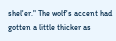shel'er." The wolf's accent had gotten a little thicker as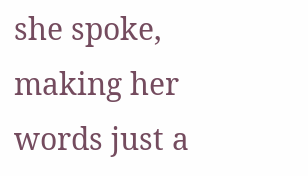she spoke, making her words just a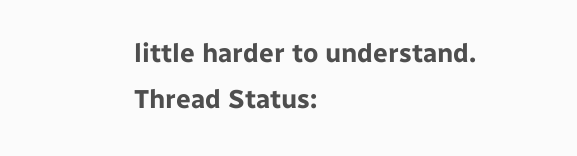little harder to understand.
Thread Status: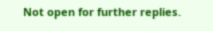Not open for further replies.